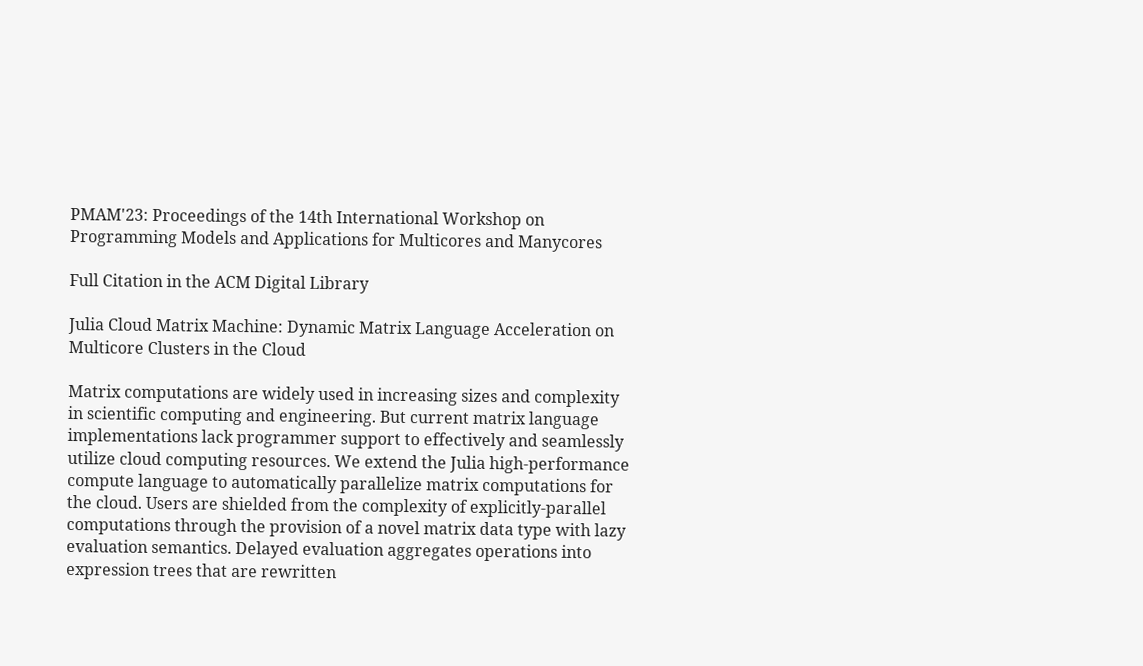PMAM'23: Proceedings of the 14th International Workshop on Programming Models and Applications for Multicores and Manycores

Full Citation in the ACM Digital Library

Julia Cloud Matrix Machine: Dynamic Matrix Language Acceleration on Multicore Clusters in the Cloud

Matrix computations are widely used in increasing sizes and complexity in scientific computing and engineering. But current matrix language implementations lack programmer support to effectively and seamlessly utilize cloud computing resources. We extend the Julia high-performance compute language to automatically parallelize matrix computations for the cloud. Users are shielded from the complexity of explicitly-parallel computations through the provision of a novel matrix data type with lazy evaluation semantics. Delayed evaluation aggregates operations into expression trees that are rewritten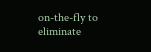on-the-fly to eliminate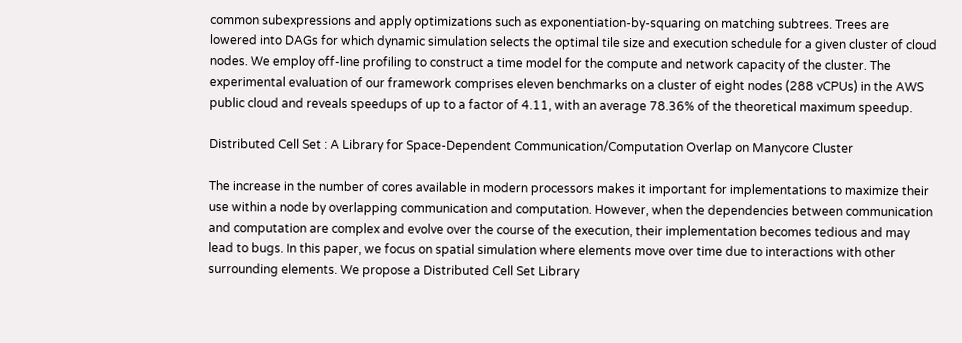common subexpressions and apply optimizations such as exponentiation-by-squaring on matching subtrees. Trees are lowered into DAGs for which dynamic simulation selects the optimal tile size and execution schedule for a given cluster of cloud nodes. We employ off-line profiling to construct a time model for the compute and network capacity of the cluster. The experimental evaluation of our framework comprises eleven benchmarks on a cluster of eight nodes (288 vCPUs) in the AWS public cloud and reveals speedups of up to a factor of 4.11, with an average 78.36% of the theoretical maximum speedup.

Distributed Cell Set : A Library for Space-Dependent Communication/Computation Overlap on Manycore Cluster

The increase in the number of cores available in modern processors makes it important for implementations to maximize their use within a node by overlapping communication and computation. However, when the dependencies between communication and computation are complex and evolve over the course of the execution, their implementation becomes tedious and may lead to bugs. In this paper, we focus on spatial simulation where elements move over time due to interactions with other surrounding elements. We propose a Distributed Cell Set Library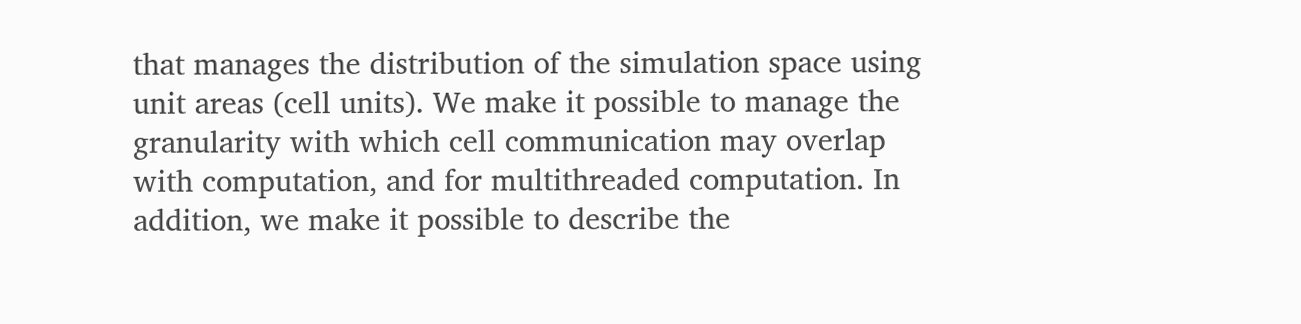that manages the distribution of the simulation space using unit areas (cell units). We make it possible to manage the granularity with which cell communication may overlap with computation, and for multithreaded computation. In addition, we make it possible to describe the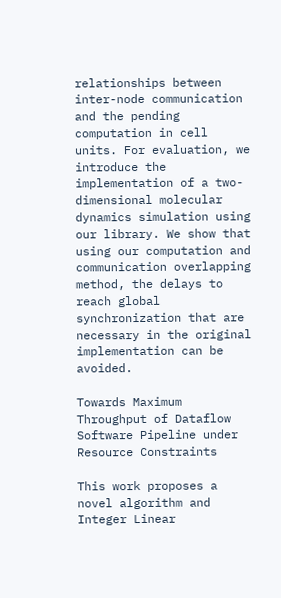relationships between inter-node communication and the pending computation in cell units. For evaluation, we introduce the implementation of a two-dimensional molecular dynamics simulation using our library. We show that using our computation and communication overlapping method, the delays to reach global synchronization that are necessary in the original implementation can be avoided.

Towards Maximum Throughput of Dataflow Software Pipeline under Resource Constraints

This work proposes a novel algorithm and Integer Linear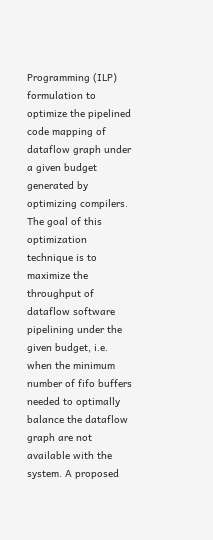Programming (ILP) formulation to optimize the pipelined code mapping of dataflow graph under a given budget generated by optimizing compilers. The goal of this optimization technique is to maximize the throughput of dataflow software pipelining under the given budget, i.e. when the minimum number of fifo buffers needed to optimally balance the dataflow graph are not available with the system. A proposed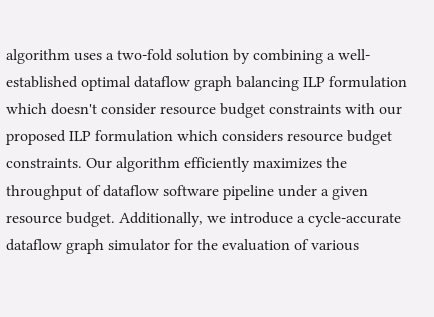algorithm uses a two-fold solution by combining a well-established optimal dataflow graph balancing ILP formulation which doesn't consider resource budget constraints with our proposed ILP formulation which considers resource budget constraints. Our algorithm efficiently maximizes the throughput of dataflow software pipeline under a given resource budget. Additionally, we introduce a cycle-accurate dataflow graph simulator for the evaluation of various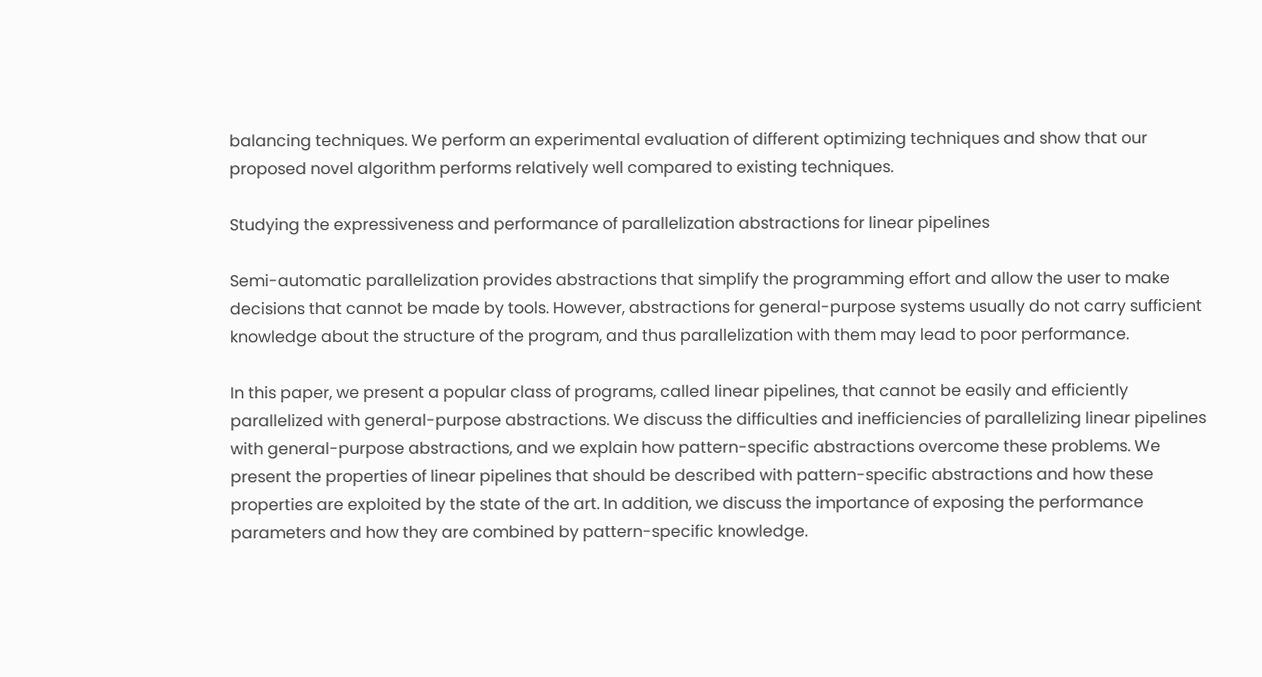balancing techniques. We perform an experimental evaluation of different optimizing techniques and show that our proposed novel algorithm performs relatively well compared to existing techniques.

Studying the expressiveness and performance of parallelization abstractions for linear pipelines

Semi-automatic parallelization provides abstractions that simplify the programming effort and allow the user to make decisions that cannot be made by tools. However, abstractions for general-purpose systems usually do not carry sufficient knowledge about the structure of the program, and thus parallelization with them may lead to poor performance.

In this paper, we present a popular class of programs, called linear pipelines, that cannot be easily and efficiently parallelized with general-purpose abstractions. We discuss the difficulties and inefficiencies of parallelizing linear pipelines with general-purpose abstractions, and we explain how pattern-specific abstractions overcome these problems. We present the properties of linear pipelines that should be described with pattern-specific abstractions and how these properties are exploited by the state of the art. In addition, we discuss the importance of exposing the performance parameters and how they are combined by pattern-specific knowledge.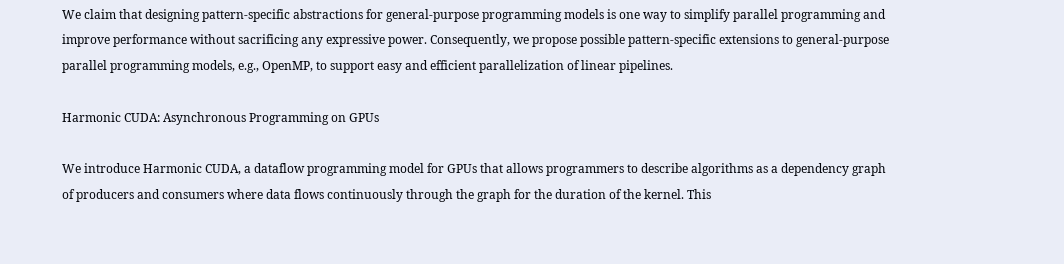We claim that designing pattern-specific abstractions for general-purpose programming models is one way to simplify parallel programming and improve performance without sacrificing any expressive power. Consequently, we propose possible pattern-specific extensions to general-purpose parallel programming models, e.g., OpenMP, to support easy and efficient parallelization of linear pipelines.

Harmonic CUDA: Asynchronous Programming on GPUs

We introduce Harmonic CUDA, a dataflow programming model for GPUs that allows programmers to describe algorithms as a dependency graph of producers and consumers where data flows continuously through the graph for the duration of the kernel. This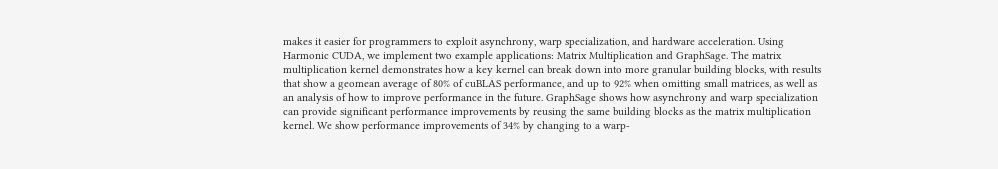makes it easier for programmers to exploit asynchrony, warp specialization, and hardware acceleration. Using Harmonic CUDA, we implement two example applications: Matrix Multiplication and GraphSage. The matrix multiplication kernel demonstrates how a key kernel can break down into more granular building blocks, with results that show a geomean average of 80% of cuBLAS performance, and up to 92% when omitting small matrices, as well as an analysis of how to improve performance in the future. GraphSage shows how asynchrony and warp specialization can provide significant performance improvements by reusing the same building blocks as the matrix multiplication kernel. We show performance improvements of 34% by changing to a warp-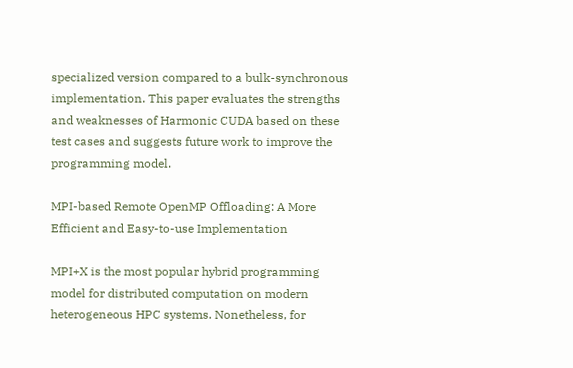specialized version compared to a bulk-synchronous implementation. This paper evaluates the strengths and weaknesses of Harmonic CUDA based on these test cases and suggests future work to improve the programming model.

MPI-based Remote OpenMP Offloading: A More Efficient and Easy-to-use Implementation

MPI+X is the most popular hybrid programming model for distributed computation on modern heterogeneous HPC systems. Nonetheless, for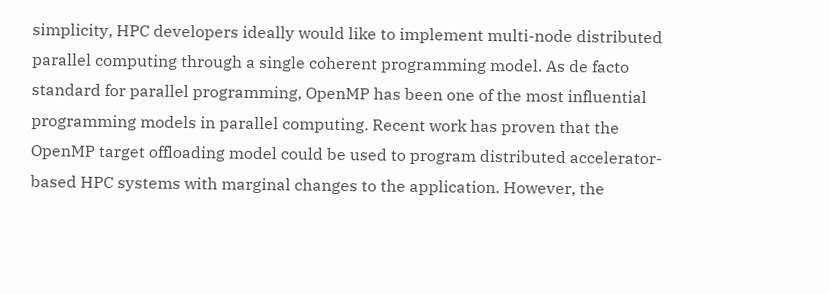simplicity, HPC developers ideally would like to implement multi-node distributed parallel computing through a single coherent programming model. As de facto standard for parallel programming, OpenMP has been one of the most influential programming models in parallel computing. Recent work has proven that the OpenMP target offloading model could be used to program distributed accelerator-based HPC systems with marginal changes to the application. However, the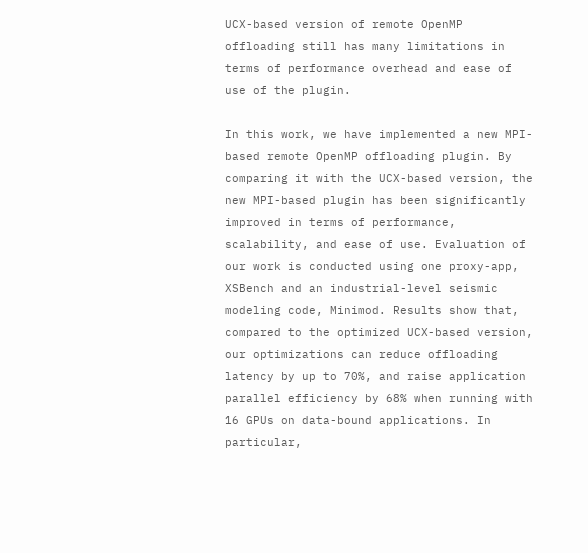UCX-based version of remote OpenMP offloading still has many limitations in terms of performance overhead and ease of use of the plugin.

In this work, we have implemented a new MPI-based remote OpenMP offloading plugin. By comparing it with the UCX-based version, the new MPI-based plugin has been significantly improved in terms of performance, scalability, and ease of use. Evaluation of our work is conducted using one proxy-app, XSBench and an industrial-level seismic modeling code, Minimod. Results show that, compared to the optimized UCX-based version, our optimizations can reduce offloading latency by up to 70%, and raise application parallel efficiency by 68% when running with 16 GPUs on data-bound applications. In particular,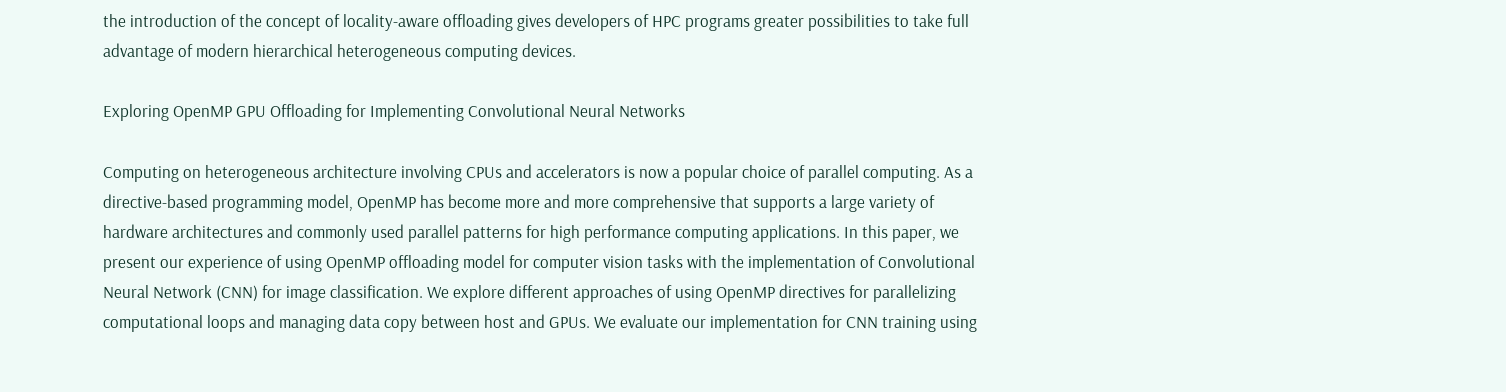the introduction of the concept of locality-aware offloading gives developers of HPC programs greater possibilities to take full advantage of modern hierarchical heterogeneous computing devices.

Exploring OpenMP GPU Offloading for Implementing Convolutional Neural Networks

Computing on heterogeneous architecture involving CPUs and accelerators is now a popular choice of parallel computing. As a directive-based programming model, OpenMP has become more and more comprehensive that supports a large variety of hardware architectures and commonly used parallel patterns for high performance computing applications. In this paper, we present our experience of using OpenMP offloading model for computer vision tasks with the implementation of Convolutional Neural Network (CNN) for image classification. We explore different approaches of using OpenMP directives for parallelizing computational loops and managing data copy between host and GPUs. We evaluate our implementation for CNN training using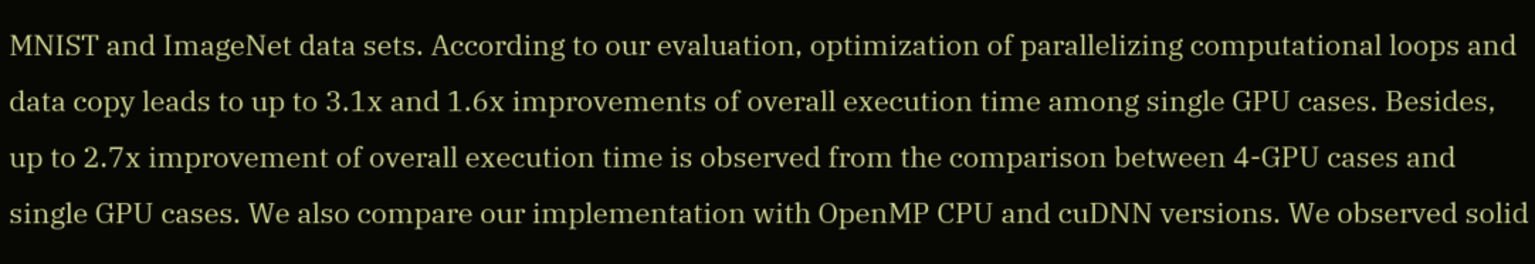MNIST and ImageNet data sets. According to our evaluation, optimization of parallelizing computational loops and data copy leads to up to 3.1x and 1.6x improvements of overall execution time among single GPU cases. Besides, up to 2.7x improvement of overall execution time is observed from the comparison between 4-GPU cases and single GPU cases. We also compare our implementation with OpenMP CPU and cuDNN versions. We observed solid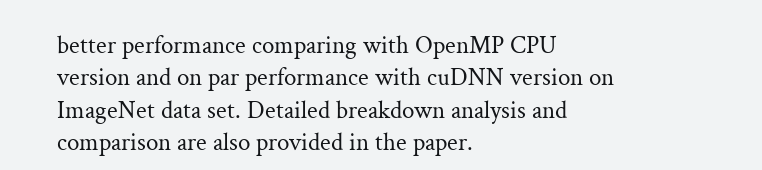better performance comparing with OpenMP CPU version and on par performance with cuDNN version on ImageNet data set. Detailed breakdown analysis and comparison are also provided in the paper.